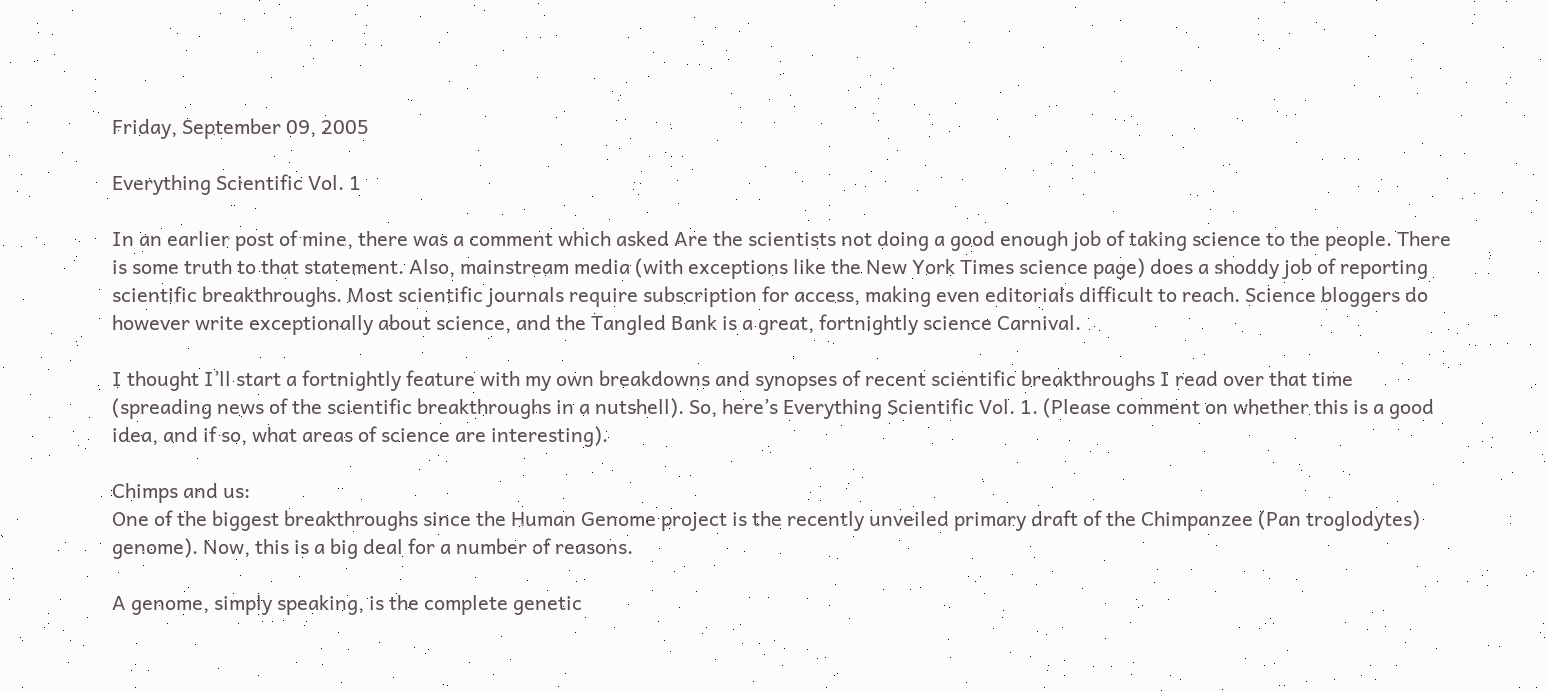Friday, September 09, 2005

Everything Scientific Vol. 1

In an earlier post of mine, there was a comment which asked Are the scientists not doing a good enough job of taking science to the people. There is some truth to that statement. Also, mainstream media (with exceptions like the New York Times science page) does a shoddy job of reporting scientific breakthroughs. Most scientific journals require subscription for access, making even editorials difficult to reach. Science bloggers do however write exceptionally about science, and the Tangled Bank is a great, fortnightly science Carnival.

I thought I’ll start a fortnightly feature with my own breakdowns and synopses of recent scientific breakthroughs I read over that time (spreading news of the scientific breakthroughs in a nutshell). So, here’s Everything Scientific Vol. 1. (Please comment on whether this is a good idea, and if so, what areas of science are interesting).

Chimps and us:
One of the biggest breakthroughs since the Human Genome project is the recently unveiled primary draft of the Chimpanzee (Pan troglodytes) genome). Now, this is a big deal for a number of reasons.

A genome, simply speaking, is the complete genetic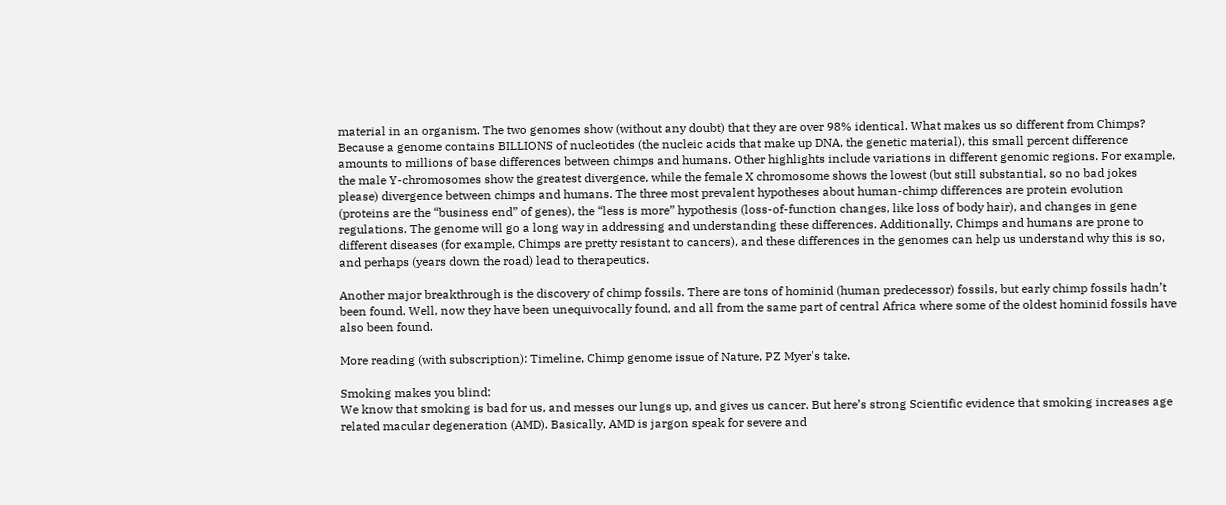material in an organism. The two genomes show (without any doubt) that they are over 98% identical. What makes us so different from Chimps? Because a genome contains BILLIONS of nucleotides (the nucleic acids that make up DNA, the genetic material), this small percent difference amounts to millions of base differences between chimps and humans. Other highlights include variations in different genomic regions. For example, the male Y-chromosomes show the greatest divergence, while the female X chromosome shows the lowest (but still substantial, so no bad jokes please) divergence between chimps and humans. The three most prevalent hypotheses about human-chimp differences are protein evolution (proteins are the “business end” of genes), the “less is more” hypothesis (loss-of-function changes, like loss of body hair), and changes in gene regulations. The genome will go a long way in addressing and understanding these differences. Additionally, Chimps and humans are prone to different diseases (for example, Chimps are pretty resistant to cancers), and these differences in the genomes can help us understand why this is so, and perhaps (years down the road) lead to therapeutics.

Another major breakthrough is the discovery of chimp fossils. There are tons of hominid (human predecessor) fossils, but early chimp fossils hadn’t been found. Well, now they have been unequivocally found, and all from the same part of central Africa where some of the oldest hominid fossils have also been found.

More reading (with subscription): Timeline, Chimp genome issue of Nature, PZ Myer's take.

Smoking makes you blind:
We know that smoking is bad for us, and messes our lungs up, and gives us cancer. But here’s strong Scientific evidence that smoking increases age related macular degeneration (AMD). Basically, AMD is jargon speak for severe and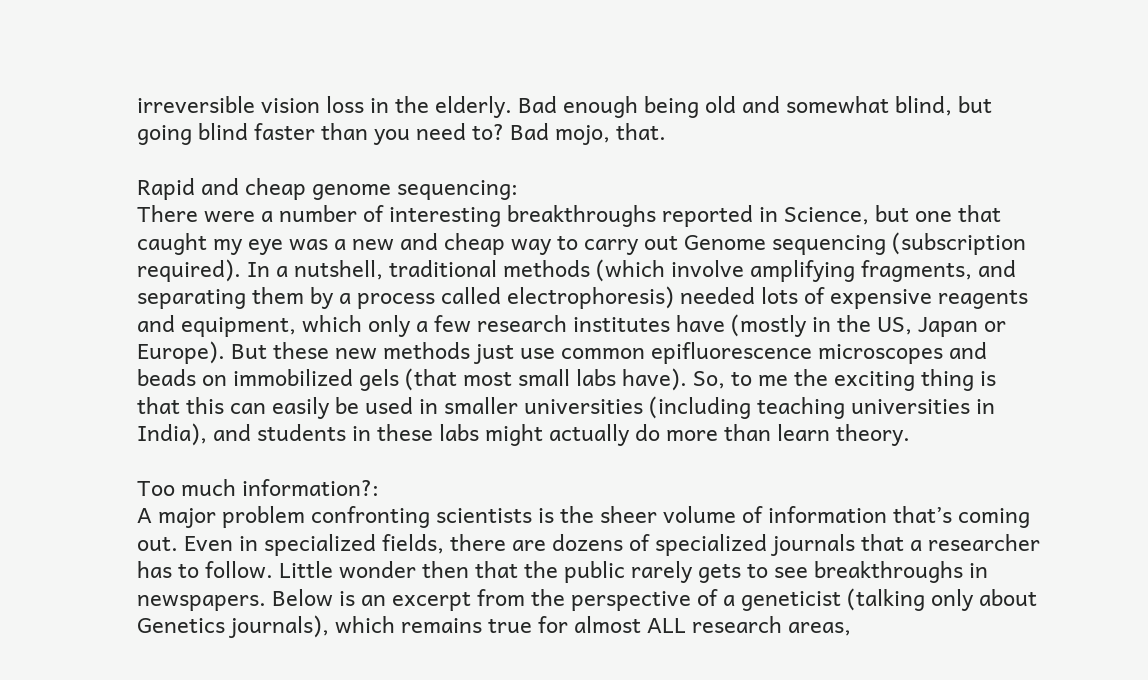irreversible vision loss in the elderly. Bad enough being old and somewhat blind, but going blind faster than you need to? Bad mojo, that.

Rapid and cheap genome sequencing:
There were a number of interesting breakthroughs reported in Science, but one that caught my eye was a new and cheap way to carry out Genome sequencing (subscription required). In a nutshell, traditional methods (which involve amplifying fragments, and separating them by a process called electrophoresis) needed lots of expensive reagents and equipment, which only a few research institutes have (mostly in the US, Japan or Europe). But these new methods just use common epifluorescence microscopes and beads on immobilized gels (that most small labs have). So, to me the exciting thing is that this can easily be used in smaller universities (including teaching universities in India), and students in these labs might actually do more than learn theory.

Too much information?:
A major problem confronting scientists is the sheer volume of information that’s coming out. Even in specialized fields, there are dozens of specialized journals that a researcher has to follow. Little wonder then that the public rarely gets to see breakthroughs in newspapers. Below is an excerpt from the perspective of a geneticist (talking only about Genetics journals), which remains true for almost ALL research areas,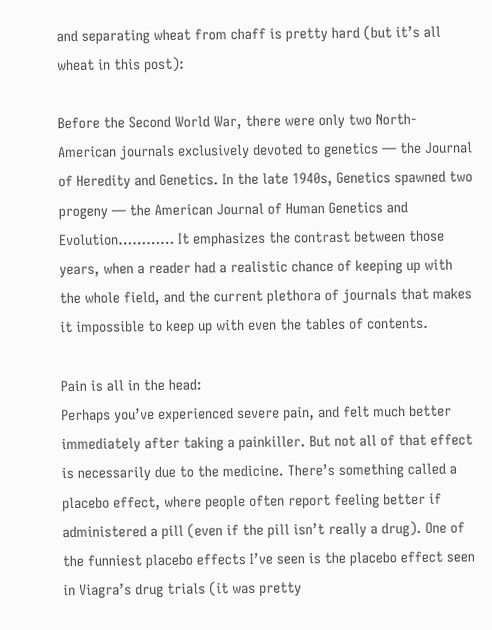and separating wheat from chaff is pretty hard (but it’s all wheat in this post):

Before the Second World War, there were only two North-American journals exclusively devoted to genetics — the Journal of Heredity and Genetics. In the late 1940s, Genetics spawned two progeny — the American Journal of Human Genetics and Evolution………… It emphasizes the contrast between those years, when a reader had a realistic chance of keeping up with the whole field, and the current plethora of journals that makes it impossible to keep up with even the tables of contents.

Pain is all in the head:
Perhaps you’ve experienced severe pain, and felt much better immediately after taking a painkiller. But not all of that effect is necessarily due to the medicine. There’s something called a placebo effect, where people often report feeling better if administered a pill (even if the pill isn’t really a drug). One of the funniest placebo effects I’ve seen is the placebo effect seen in Viagra’s drug trials (it was pretty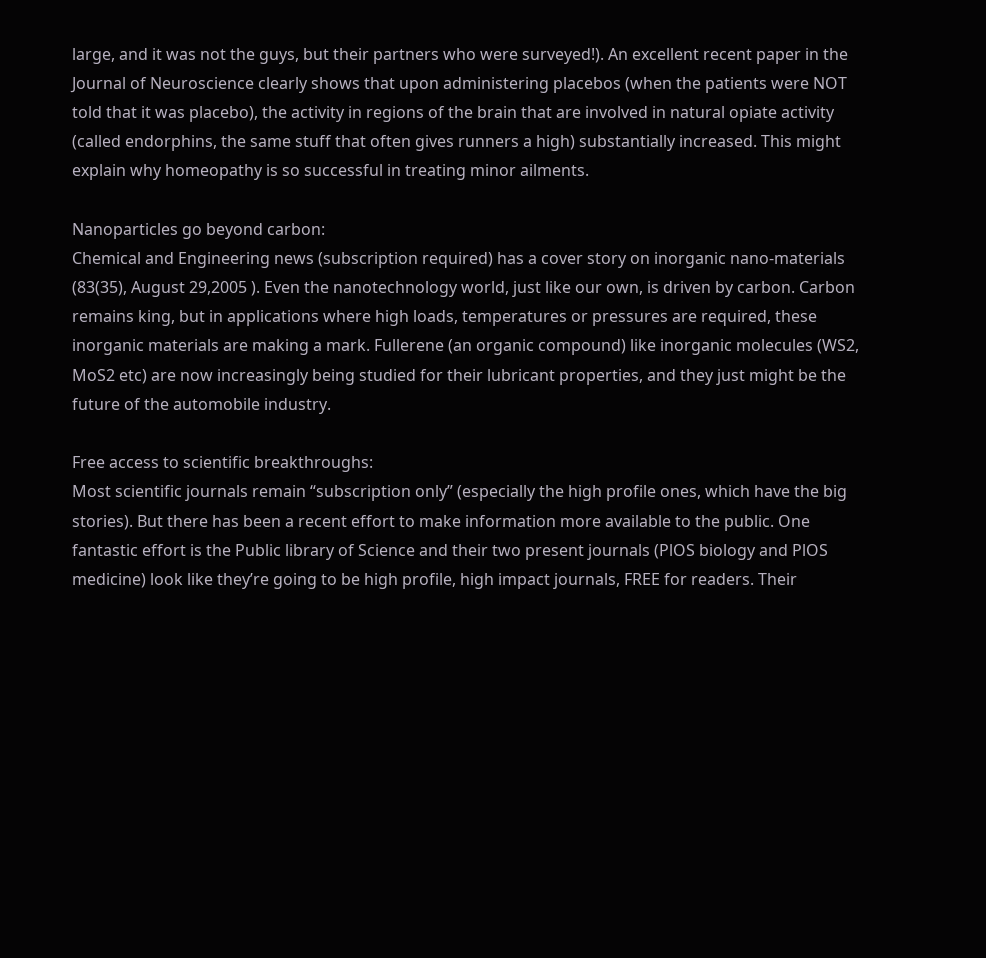large, and it was not the guys, but their partners who were surveyed!). An excellent recent paper in the Journal of Neuroscience clearly shows that upon administering placebos (when the patients were NOT told that it was placebo), the activity in regions of the brain that are involved in natural opiate activity (called endorphins, the same stuff that often gives runners a high) substantially increased. This might explain why homeopathy is so successful in treating minor ailments.

Nanoparticles go beyond carbon:
Chemical and Engineering news (subscription required) has a cover story on inorganic nano-materials (83(35), August 29,2005 ). Even the nanotechnology world, just like our own, is driven by carbon. Carbon remains king, but in applications where high loads, temperatures or pressures are required, these inorganic materials are making a mark. Fullerene (an organic compound) like inorganic molecules (WS2, MoS2 etc) are now increasingly being studied for their lubricant properties, and they just might be the future of the automobile industry.

Free access to scientific breakthroughs:
Most scientific journals remain “subscription only” (especially the high profile ones, which have the big stories). But there has been a recent effort to make information more available to the public. One fantastic effort is the Public library of Science and their two present journals (PlOS biology and PlOS medicine) look like they’re going to be high profile, high impact journals, FREE for readers. Their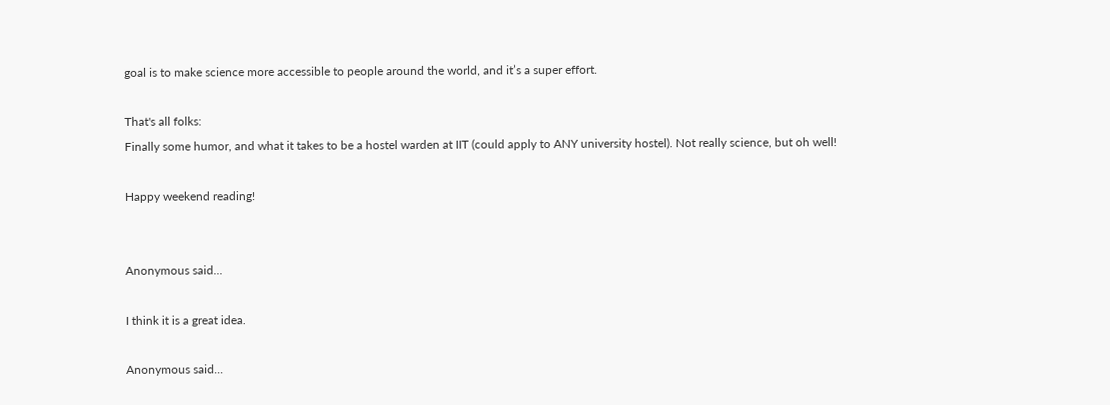goal is to make science more accessible to people around the world, and it’s a super effort.

That's all folks:
Finally some humor, and what it takes to be a hostel warden at IIT (could apply to ANY university hostel). Not really science, but oh well!

Happy weekend reading!


Anonymous said...

I think it is a great idea.

Anonymous said...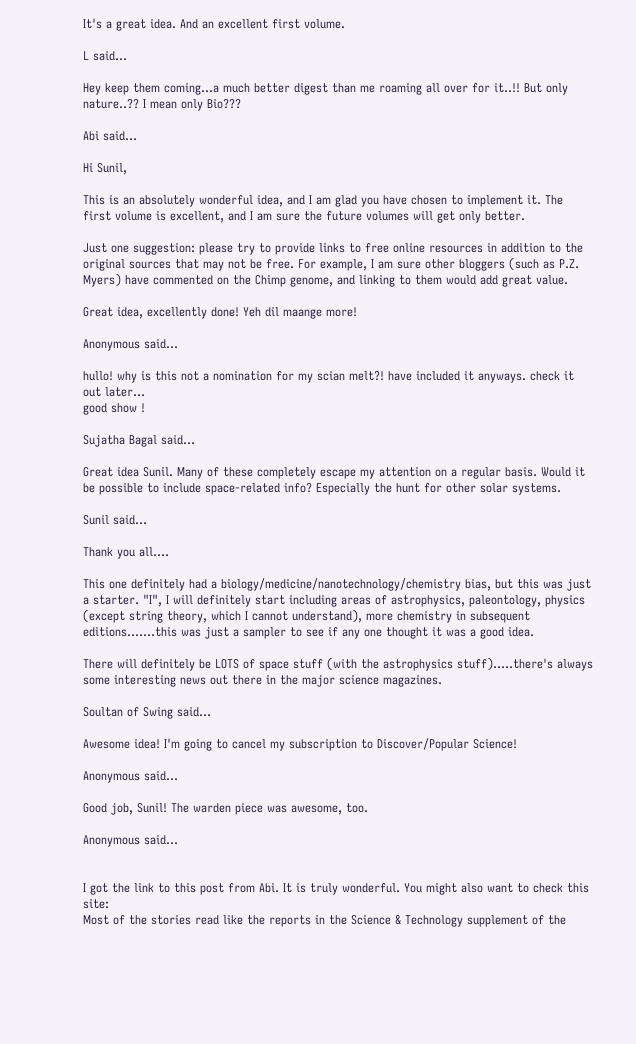It's a great idea. And an excellent first volume.

L said...

Hey keep them coming...a much better digest than me roaming all over for it..!! But only nature..?? I mean only Bio???

Abi said...

Hi Sunil,

This is an absolutely wonderful idea, and I am glad you have chosen to implement it. The first volume is excellent, and I am sure the future volumes will get only better.

Just one suggestion: please try to provide links to free online resources in addition to the original sources that may not be free. For example, I am sure other bloggers (such as P.Z. Myers) have commented on the Chimp genome, and linking to them would add great value.

Great idea, excellently done! Yeh dil maange more!

Anonymous said...

hullo! why is this not a nomination for my scian melt?! have included it anyways. check it out later...
good show !

Sujatha Bagal said...

Great idea Sunil. Many of these completely escape my attention on a regular basis. Would it be possible to include space-related info? Especially the hunt for other solar systems.

Sunil said...

Thank you all....

This one definitely had a biology/medicine/nanotechnology/chemistry bias, but this was just a starter. "I", I will definitely start including areas of astrophysics, paleontology, physics (except string theory, which I cannot understand), more chemistry in subsequent editions.......this was just a sampler to see if any one thought it was a good idea.

There will definitely be LOTS of space stuff (with the astrophysics stuff).....there's always some interesting news out there in the major science magazines.

Soultan of Swing said...

Awesome idea! I'm going to cancel my subscription to Discover/Popular Science!

Anonymous said...

Good job, Sunil! The warden piece was awesome, too.

Anonymous said...


I got the link to this post from Abi. It is truly wonderful. You might also want to check this site:
Most of the stories read like the reports in the Science & Technology supplement of the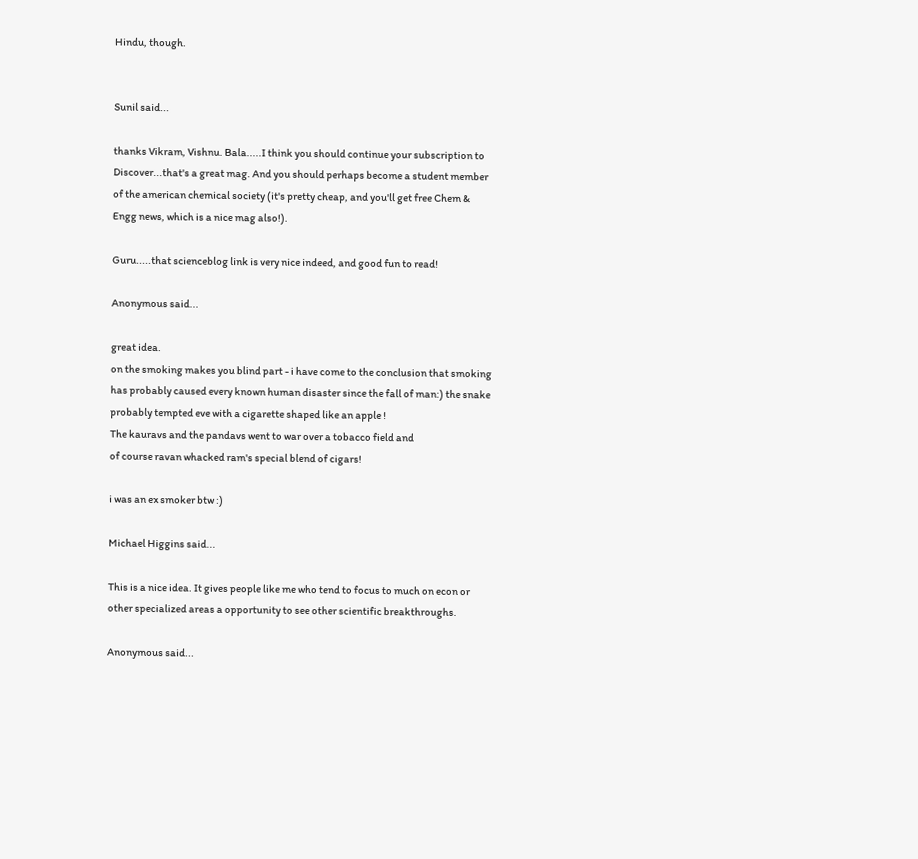Hindu, though.


Sunil said...

thanks Vikram, Vishnu. Bala.....I think you should continue your subscription to Discover...that's a great mag. And you should perhaps become a student member of the american chemical society (it's pretty cheap, and you'll get free Chem & Engg news, which is a nice mag also!).

Guru.....that scienceblog link is very nice indeed, and good fun to read!

Anonymous said...

great idea.
on the smoking makes you blind part - i have come to the conclusion that smoking has probably caused every known human disaster since the fall of man:) the snake probably tempted eve with a cigarette shaped like an apple !
The kauravs and the pandavs went to war over a tobacco field and
of course ravan whacked ram's special blend of cigars!

i was an ex smoker btw :)

Michael Higgins said...

This is a nice idea. It gives people like me who tend to focus to much on econ or other specialized areas a opportunity to see other scientific breakthroughs.

Anonymous said...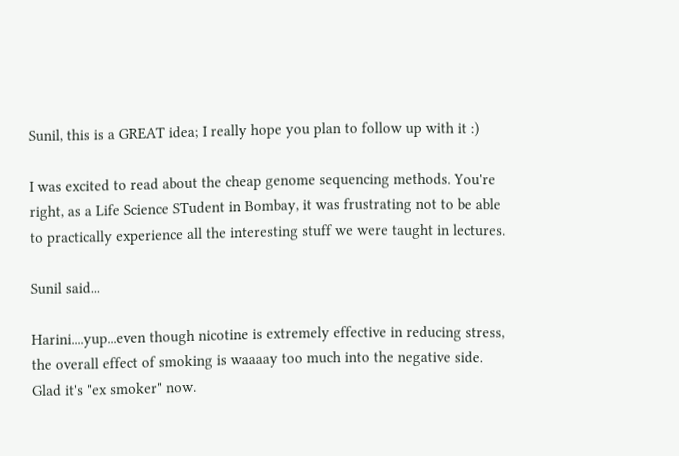Sunil, this is a GREAT idea; I really hope you plan to follow up with it :)

I was excited to read about the cheap genome sequencing methods. You're right, as a Life Science STudent in Bombay, it was frustrating not to be able to practically experience all the interesting stuff we were taught in lectures.

Sunil said...

Harini....yup...even though nicotine is extremely effective in reducing stress, the overall effect of smoking is waaaay too much into the negative side. Glad it's "ex smoker" now.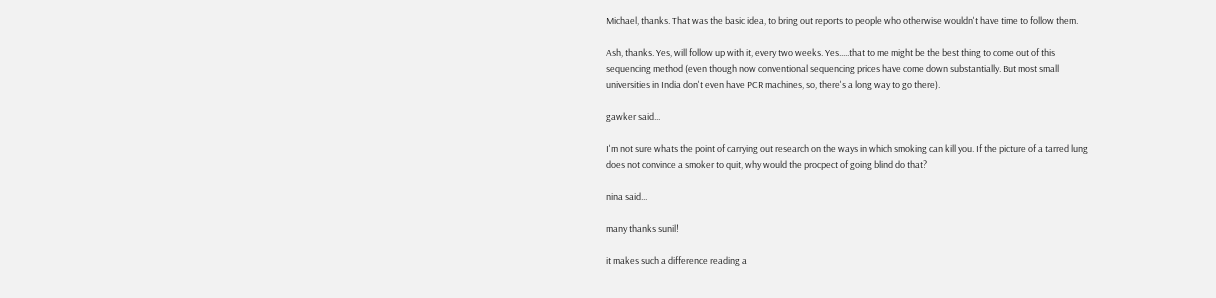Michael, thanks. That was the basic idea, to bring out reports to people who otherwise wouldn't have time to follow them.

Ash, thanks. Yes, will follow up with it, every two weeks. Yes.....that to me might be the best thing to come out of this sequencing method (even though now conventional sequencing prices have come down substantially. But most small universities in India don't even have PCR machines, so, there's a long way to go there).

gawker said...

I'm not sure whats the point of carrying out research on the ways in which smoking can kill you. If the picture of a tarred lung does not convince a smoker to quit, why would the procpect of going blind do that?

nina said...

many thanks sunil!

it makes such a difference reading a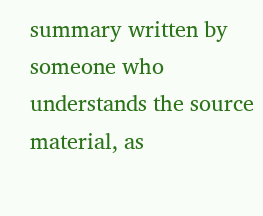summary written by someone who understands the source material, as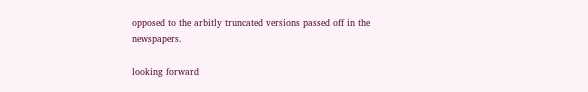opposed to the arbitly truncated versions passed off in the newspapers.

looking forward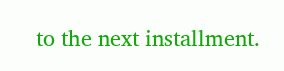to the next installment.